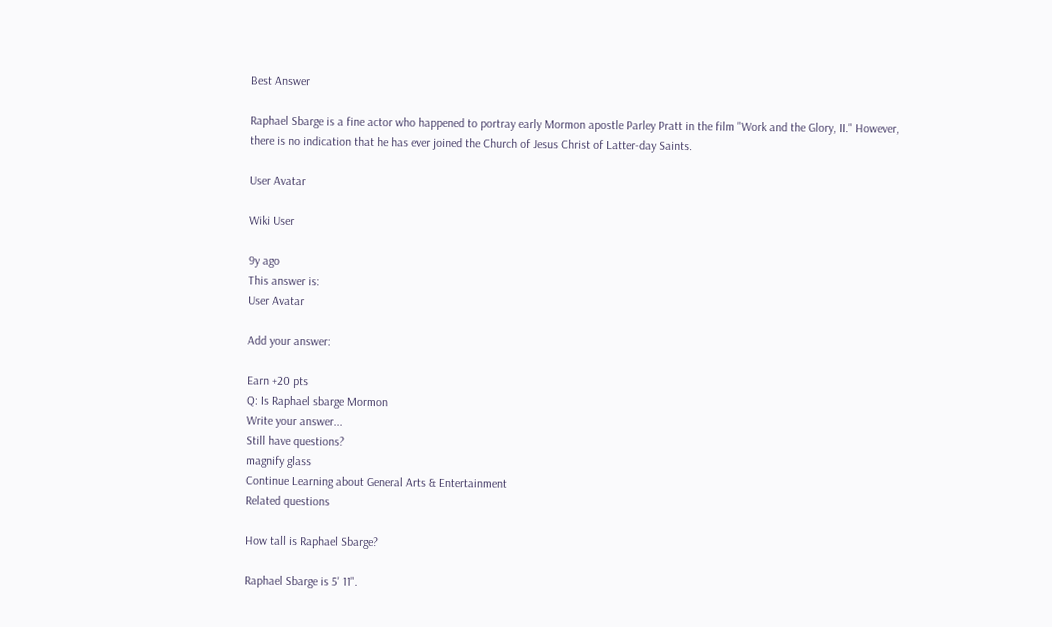Best Answer

Raphael Sbarge is a fine actor who happened to portray early Mormon apostle Parley Pratt in the film "Work and the Glory, II." However, there is no indication that he has ever joined the Church of Jesus Christ of Latter-day Saints.

User Avatar

Wiki User

9y ago
This answer is:
User Avatar

Add your answer:

Earn +20 pts
Q: Is Raphael sbarge Mormon
Write your answer...
Still have questions?
magnify glass
Continue Learning about General Arts & Entertainment
Related questions

How tall is Raphael Sbarge?

Raphael Sbarge is 5' 11".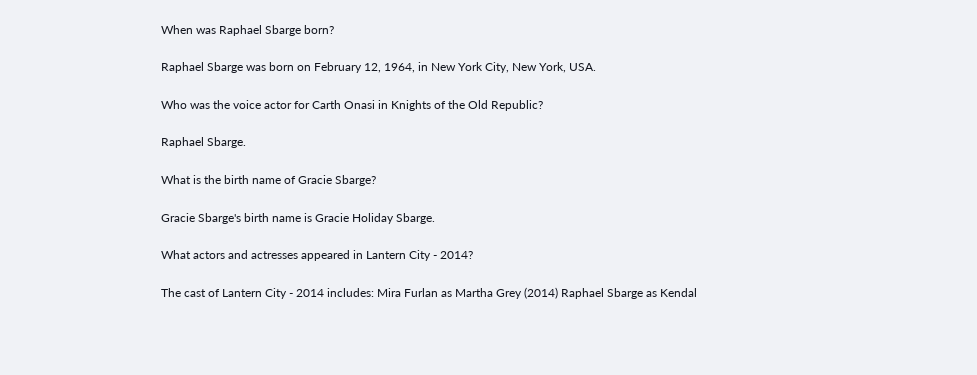When was Raphael Sbarge born?

Raphael Sbarge was born on February 12, 1964, in New York City, New York, USA.

Who was the voice actor for Carth Onasi in Knights of the Old Republic?

Raphael Sbarge.

What is the birth name of Gracie Sbarge?

Gracie Sbarge's birth name is Gracie Holiday Sbarge.

What actors and actresses appeared in Lantern City - 2014?

The cast of Lantern City - 2014 includes: Mira Furlan as Martha Grey (2014) Raphael Sbarge as Kendal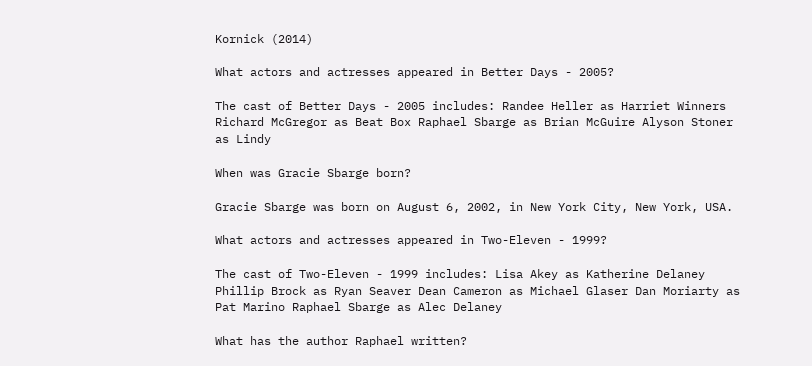Kornick (2014)

What actors and actresses appeared in Better Days - 2005?

The cast of Better Days - 2005 includes: Randee Heller as Harriet Winners Richard McGregor as Beat Box Raphael Sbarge as Brian McGuire Alyson Stoner as Lindy

When was Gracie Sbarge born?

Gracie Sbarge was born on August 6, 2002, in New York City, New York, USA.

What actors and actresses appeared in Two-Eleven - 1999?

The cast of Two-Eleven - 1999 includes: Lisa Akey as Katherine Delaney Phillip Brock as Ryan Seaver Dean Cameron as Michael Glaser Dan Moriarty as Pat Marino Raphael Sbarge as Alec Delaney

What has the author Raphael written?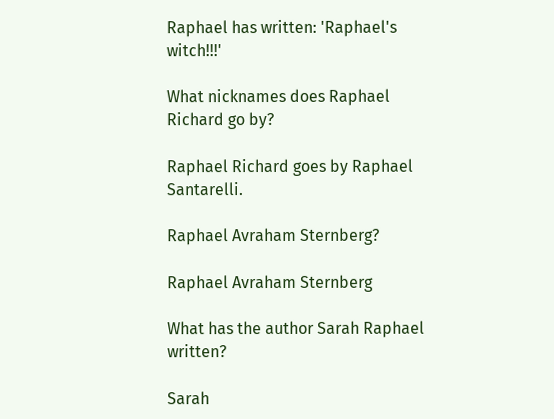Raphael has written: 'Raphael's witch!!!'

What nicknames does Raphael Richard go by?

Raphael Richard goes by Raphael Santarelli.

Raphael Avraham Sternberg?

Raphael Avraham Sternberg

What has the author Sarah Raphael written?

Sarah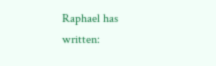Raphael has written: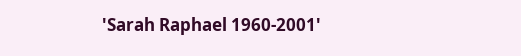'Sarah Raphael 1960-2001'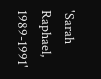'Sarah Raphael, 1989-1991'